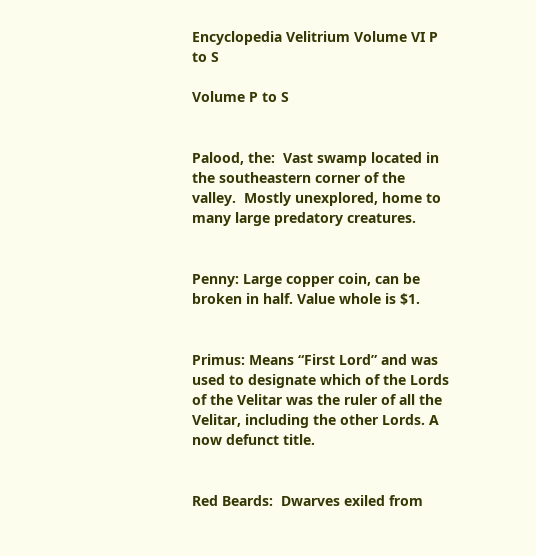Encyclopedia Velitrium Volume VI P to S

Volume P to S


Palood, the:  Vast swamp located in the southeastern corner of the valley.  Mostly unexplored, home to many large predatory creatures.


Penny: Large copper coin, can be broken in half. Value whole is $1.


Primus: Means “First Lord” and was used to designate which of the Lords of the Velitar was the ruler of all the Velitar, including the other Lords. A now defunct title.


Red Beards:  Dwarves exiled from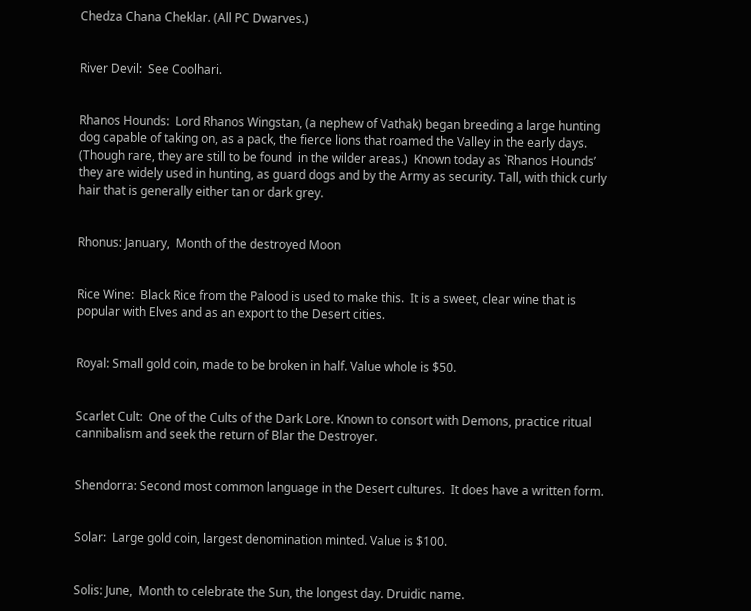Chedza Chana Cheklar. (All PC Dwarves.)


River Devil:  See Coolhari.


Rhanos Hounds:  Lord Rhanos Wingstan, (a nephew of Vathak) began breeding a large hunting dog capable of taking on, as a pack, the fierce lions that roamed the Valley in the early days.  (Though rare, they are still to be found  in the wilder areas.)  Known today as `Rhanos Hounds’ they are widely used in hunting, as guard dogs and by the Army as security. Tall, with thick curly hair that is generally either tan or dark grey.


Rhonus: January,  Month of the destroyed Moon


Rice Wine:  Black Rice from the Palood is used to make this.  It is a sweet, clear wine that is popular with Elves and as an export to the Desert cities.


Royal: Small gold coin, made to be broken in half. Value whole is $50.


Scarlet Cult:  One of the Cults of the Dark Lore. Known to consort with Demons, practice ritual cannibalism and seek the return of Blar the Destroyer.


Shendorra: Second most common language in the Desert cultures.  It does have a written form.


Solar:  Large gold coin, largest denomination minted. Value is $100.


Solis: June,  Month to celebrate the Sun, the longest day. Druidic name.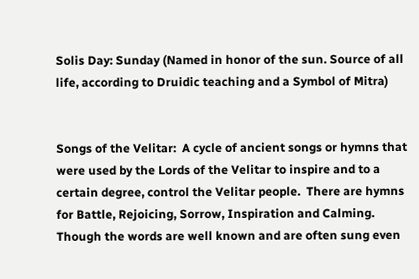Solis Day: Sunday (Named in honor of the sun. Source of all life, according to Druidic teaching and a Symbol of Mitra)


Songs of the Velitar:  A cycle of ancient songs or hymns that were used by the Lords of the Velitar to inspire and to a certain degree, control the Velitar people.  There are hymns for Battle, Rejoicing, Sorrow, Inspiration and Calming.  Though the words are well known and are often sung even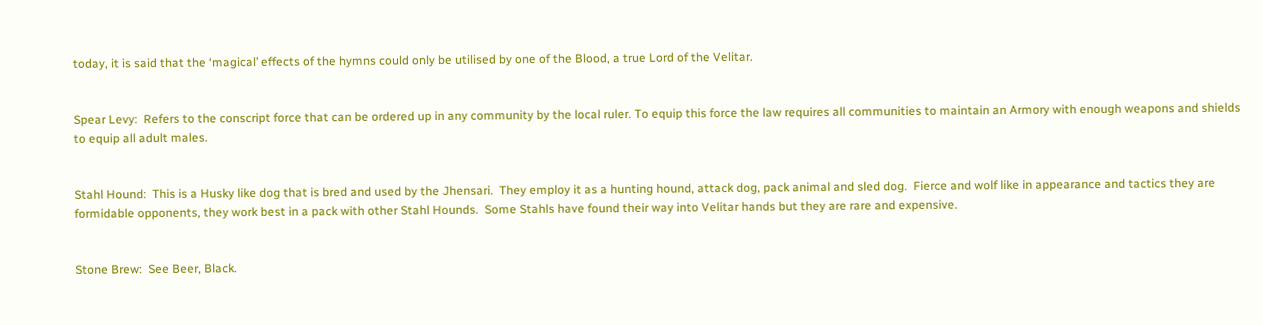today, it is said that the ‘magical’ effects of the hymns could only be utilised by one of the Blood, a true Lord of the Velitar.


Spear Levy:  Refers to the conscript force that can be ordered up in any community by the local ruler. To equip this force the law requires all communities to maintain an Armory with enough weapons and shields to equip all adult males.


Stahl Hound:  This is a Husky like dog that is bred and used by the Jhensari.  They employ it as a hunting hound, attack dog, pack animal and sled dog.  Fierce and wolf like in appearance and tactics they are formidable opponents, they work best in a pack with other Stahl Hounds.  Some Stahls have found their way into Velitar hands but they are rare and expensive.


Stone Brew:  See Beer, Black.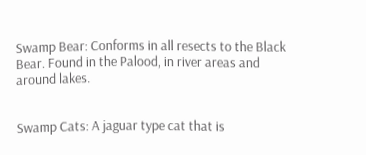Swamp Bear: Conforms in all resects to the Black Bear. Found in the Palood, in river areas and around lakes.


Swamp Cats: A jaguar type cat that is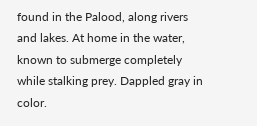found in the Palood, along rivers and lakes. At home in the water, known to submerge completely while stalking prey. Dappled gray in color.